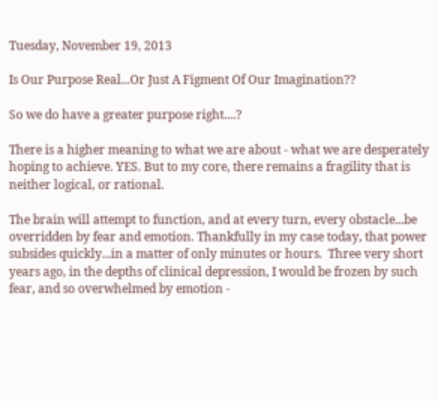Tuesday, November 19, 2013

Is Our Purpose Real...Or Just A Figment Of Our Imagination??

So we do have a greater purpose right....?

There is a higher meaning to what we are about - what we are desperately hoping to achieve. YES. But to my core, there remains a fragility that is neither logical, or rational.

The brain will attempt to function, and at every turn, every obstacle...be overridden by fear and emotion. Thankfully in my case today, that power subsides quickly...in a matter of only minutes or hours.  Three very short years ago, in the depths of clinical depression, I would be frozen by such fear, and so overwhelmed by emotion -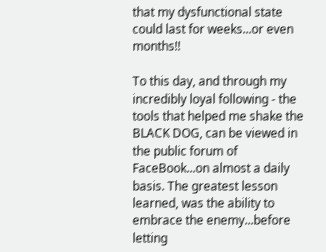that my dysfunctional state could last for weeks...or even months!!

To this day, and through my incredibly loyal following - the tools that helped me shake the BLACK DOG, can be viewed in the public forum of FaceBook...on almost a daily basis. The greatest lesson learned, was the ability to embrace the enemy...before letting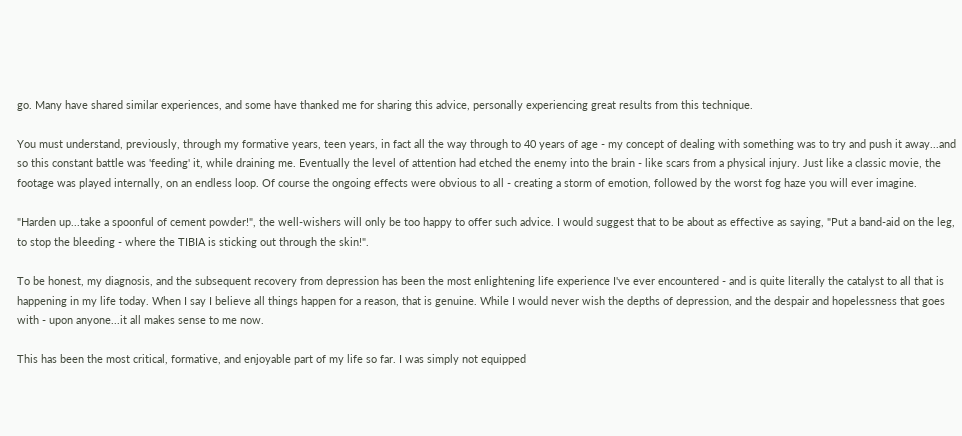go. Many have shared similar experiences, and some have thanked me for sharing this advice, personally experiencing great results from this technique.

You must understand, previously, through my formative years, teen years, in fact all the way through to 40 years of age - my concept of dealing with something was to try and push it away...and so this constant battle was 'feeding' it, while draining me. Eventually the level of attention had etched the enemy into the brain - like scars from a physical injury. Just like a classic movie, the footage was played internally, on an endless loop. Of course the ongoing effects were obvious to all - creating a storm of emotion, followed by the worst fog haze you will ever imagine.

"Harden up...take a spoonful of cement powder!", the well-wishers will only be too happy to offer such advice. I would suggest that to be about as effective as saying, "Put a band-aid on the leg, to stop the bleeding - where the TIBIA is sticking out through the skin!".

To be honest, my diagnosis, and the subsequent recovery from depression has been the most enlightening life experience I've ever encountered - and is quite literally the catalyst to all that is happening in my life today. When I say I believe all things happen for a reason, that is genuine. While I would never wish the depths of depression, and the despair and hopelessness that goes with - upon anyone...it all makes sense to me now.

This has been the most critical, formative, and enjoyable part of my life so far. I was simply not equipped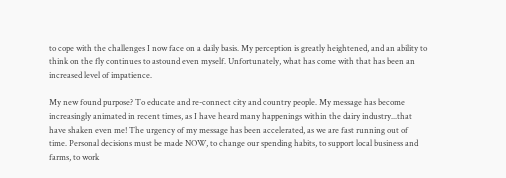to cope with the challenges I now face on a daily basis. My perception is greatly heightened, and an ability to think on the fly continues to astound even myself. Unfortunately, what has come with that has been an increased level of impatience.

My new found purpose? To educate and re-connect city and country people. My message has become increasingly animated in recent times, as I have heard many happenings within the dairy industry...that have shaken even me! The urgency of my message has been accelerated, as we are fast running out of time. Personal decisions must be made NOW, to change our spending habits, to support local business and farms, to work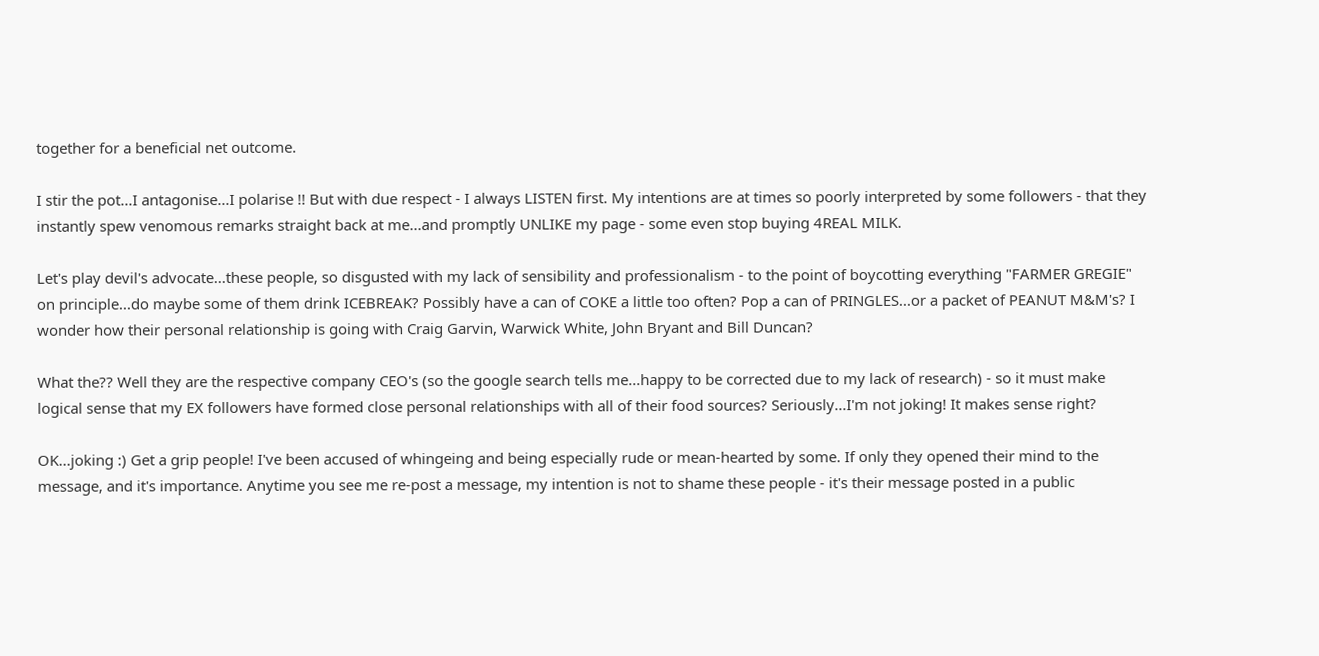together for a beneficial net outcome.

I stir the pot...I antagonise...I polarise !! But with due respect - I always LISTEN first. My intentions are at times so poorly interpreted by some followers - that they instantly spew venomous remarks straight back at me...and promptly UNLIKE my page - some even stop buying 4REAL MILK.

Let's play devil's advocate...these people, so disgusted with my lack of sensibility and professionalism - to the point of boycotting everything "FARMER GREGIE" on principle...do maybe some of them drink ICEBREAK? Possibly have a can of COKE a little too often? Pop a can of PRINGLES...or a packet of PEANUT M&M's? I wonder how their personal relationship is going with Craig Garvin, Warwick White, John Bryant and Bill Duncan?

What the?? Well they are the respective company CEO's (so the google search tells me...happy to be corrected due to my lack of research) - so it must make logical sense that my EX followers have formed close personal relationships with all of their food sources? Seriously...I'm not joking! It makes sense right?

OK...joking :) Get a grip people! I've been accused of whingeing and being especially rude or mean-hearted by some. If only they opened their mind to the message, and it's importance. Anytime you see me re-post a message, my intention is not to shame these people - it's their message posted in a public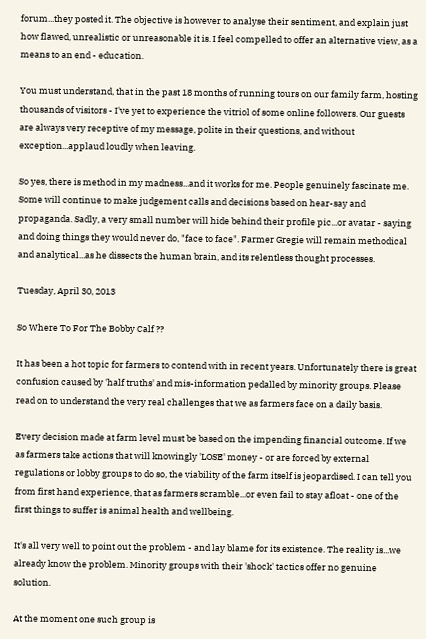forum...they posted it. The objective is however to analyse their sentiment, and explain just how flawed, unrealistic or unreasonable it is. I feel compelled to offer an alternative view, as a means to an end - education.

You must understand, that in the past 18 months of running tours on our family farm, hosting thousands of visitors - I've yet to experience the vitriol of some online followers. Our guests are always very receptive of my message, polite in their questions, and without exception...applaud loudly when leaving.

So yes, there is method in my madness...and it works for me. People genuinely fascinate me. Some will continue to make judgement calls and decisions based on hear-say and propaganda. Sadly, a very small number will hide behind their profile pic...or avatar - saying and doing things they would never do, "face to face". Farmer Gregie will remain methodical and analytical...as he dissects the human brain, and its relentless thought processes.

Tuesday, April 30, 2013

So Where To For The Bobby Calf ??

It has been a hot topic for farmers to contend with in recent years. Unfortunately there is great confusion caused by 'half truths' and mis-information pedalled by minority groups. Please read on to understand the very real challenges that we as farmers face on a daily basis.

Every decision made at farm level must be based on the impending financial outcome. If we as farmers take actions that will knowingly 'LOSE' money - or are forced by external regulations or lobby groups to do so, the viability of the farm itself is jeopardised. I can tell you from first hand experience, that as farmers scramble...or even fail to stay afloat - one of the first things to suffer is animal health and wellbeing.

It's all very well to point out the problem - and lay blame for its existence. The reality is...we already know the problem. Minority groups with their 'shock' tactics offer no genuine solution.

At the moment one such group is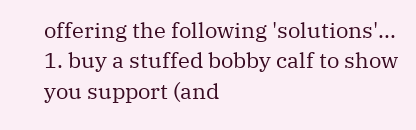offering the following 'solutions'...
1. buy a stuffed bobby calf to show you support (and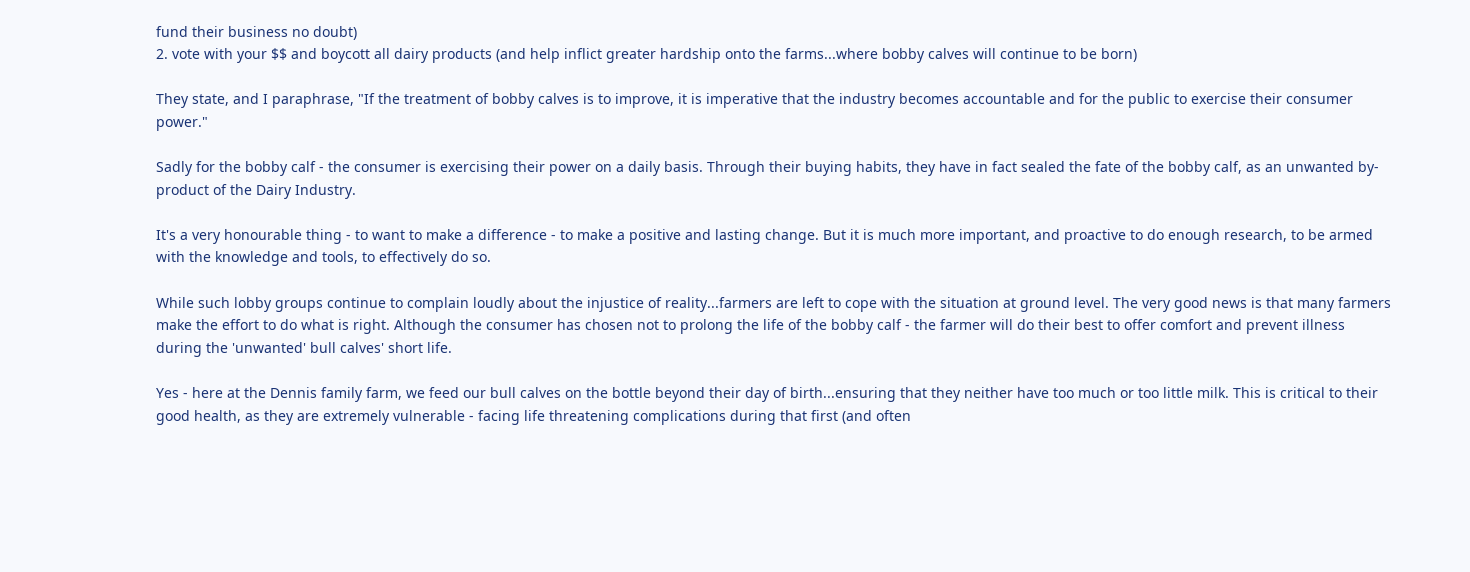fund their business no doubt)
2. vote with your $$ and boycott all dairy products (and help inflict greater hardship onto the farms...where bobby calves will continue to be born)

They state, and I paraphrase, "If the treatment of bobby calves is to improve, it is imperative that the industry becomes accountable and for the public to exercise their consumer power."

Sadly for the bobby calf - the consumer is exercising their power on a daily basis. Through their buying habits, they have in fact sealed the fate of the bobby calf, as an unwanted by-product of the Dairy Industry.

It's a very honourable thing - to want to make a difference - to make a positive and lasting change. But it is much more important, and proactive to do enough research, to be armed with the knowledge and tools, to effectively do so.

While such lobby groups continue to complain loudly about the injustice of reality...farmers are left to cope with the situation at ground level. The very good news is that many farmers make the effort to do what is right. Although the consumer has chosen not to prolong the life of the bobby calf - the farmer will do their best to offer comfort and prevent illness during the 'unwanted' bull calves' short life.

Yes - here at the Dennis family farm, we feed our bull calves on the bottle beyond their day of birth...ensuring that they neither have too much or too little milk. This is critical to their good health, as they are extremely vulnerable - facing life threatening complications during that first (and often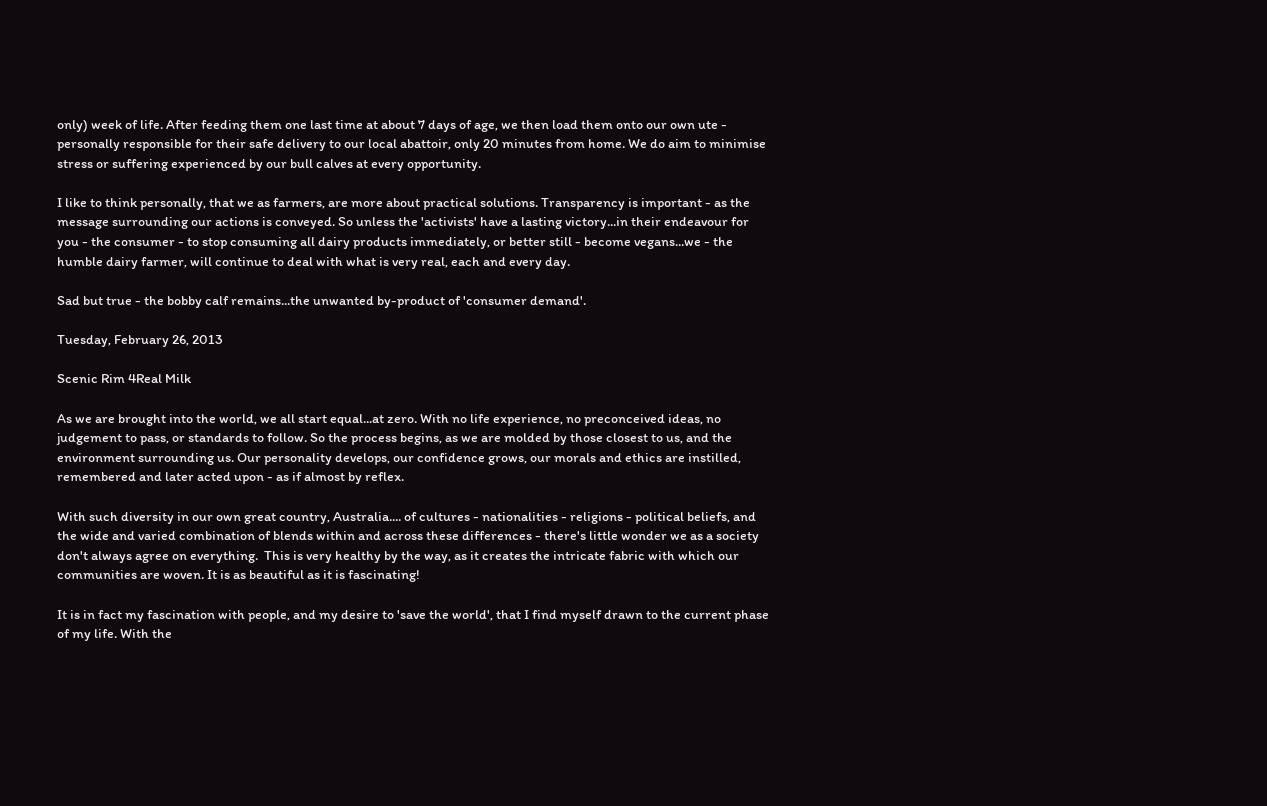only) week of life. After feeding them one last time at about 7 days of age, we then load them onto our own ute - personally responsible for their safe delivery to our local abattoir, only 20 minutes from home. We do aim to minimise stress or suffering experienced by our bull calves at every opportunity.

I like to think personally, that we as farmers, are more about practical solutions. Transparency is important - as the message surrounding our actions is conveyed. So unless the 'activists' have a lasting victory...in their endeavour for you - the consumer - to stop consuming all dairy products immediately, or better still - become vegans...we - the humble dairy farmer, will continue to deal with what is very real, each and every day.

Sad but true - the bobby calf remains...the unwanted by-product of 'consumer demand'.

Tuesday, February 26, 2013

Scenic Rim 4Real Milk

As we are brought into the world, we all start equal...at zero. With no life experience, no preconceived ideas, no judgement to pass, or standards to follow. So the process begins, as we are molded by those closest to us, and the environment surrounding us. Our personality develops, our confidence grows, our morals and ethics are instilled, remembered and later acted upon - as if almost by reflex.

With such diversity in our own great country, Australia.... of cultures - nationalities - religions - political beliefs, and the wide and varied combination of blends within and across these differences - there's little wonder we as a society don't always agree on everything.  This is very healthy by the way, as it creates the intricate fabric with which our communities are woven. It is as beautiful as it is fascinating!

It is in fact my fascination with people, and my desire to 'save the world', that I find myself drawn to the current phase of my life. With the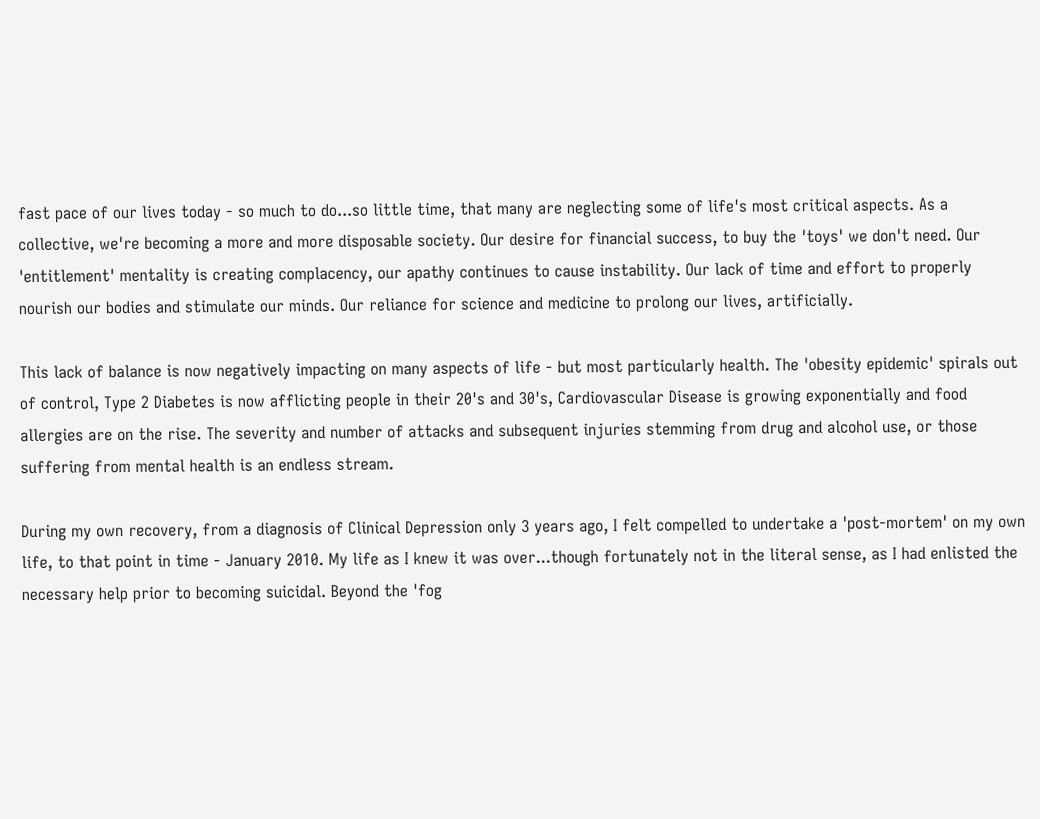fast pace of our lives today - so much to do...so little time, that many are neglecting some of life's most critical aspects. As a collective, we're becoming a more and more disposable society. Our desire for financial success, to buy the 'toys' we don't need. Our 'entitlement' mentality is creating complacency, our apathy continues to cause instability. Our lack of time and effort to properly nourish our bodies and stimulate our minds. Our reliance for science and medicine to prolong our lives, artificially.

This lack of balance is now negatively impacting on many aspects of life - but most particularly health. The 'obesity epidemic' spirals out of control, Type 2 Diabetes is now afflicting people in their 20's and 30's, Cardiovascular Disease is growing exponentially and food allergies are on the rise. The severity and number of attacks and subsequent injuries stemming from drug and alcohol use, or those suffering from mental health is an endless stream.

During my own recovery, from a diagnosis of Clinical Depression only 3 years ago, I felt compelled to undertake a 'post-mortem' on my own life, to that point in time - January 2010. My life as I knew it was over...though fortunately not in the literal sense, as I had enlisted the necessary help prior to becoming suicidal. Beyond the 'fog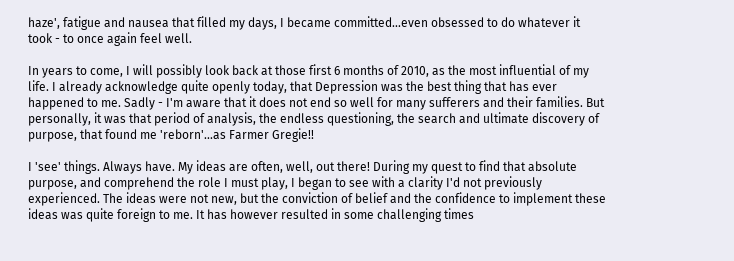haze', fatigue and nausea that filled my days, I became committed...even obsessed to do whatever it took - to once again feel well.

In years to come, I will possibly look back at those first 6 months of 2010, as the most influential of my life. I already acknowledge quite openly today, that Depression was the best thing that has ever happened to me. Sadly - I'm aware that it does not end so well for many sufferers and their families. But personally, it was that period of analysis, the endless questioning, the search and ultimate discovery of purpose, that found me 'reborn'...as Farmer Gregie!!

I 'see' things. Always have. My ideas are often, well, out there! During my quest to find that absolute purpose, and comprehend the role I must play, I began to see with a clarity I'd not previously experienced. The ideas were not new, but the conviction of belief and the confidence to implement these ideas was quite foreign to me. It has however resulted in some challenging times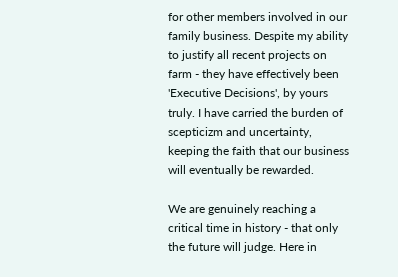for other members involved in our family business. Despite my ability to justify all recent projects on farm - they have effectively been 'Executive Decisions', by yours truly. I have carried the burden of scepticizm and uncertainty, keeping the faith that our business will eventually be rewarded.

We are genuinely reaching a critical time in history - that only the future will judge. Here in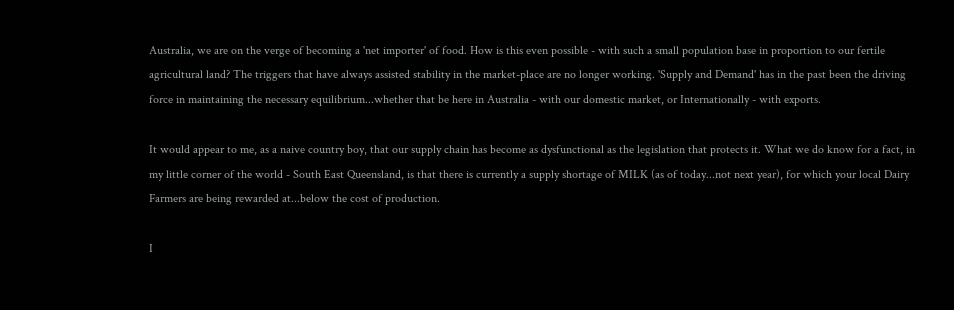Australia, we are on the verge of becoming a 'net importer' of food. How is this even possible - with such a small population base in proportion to our fertile agricultural land? The triggers that have always assisted stability in the market-place are no longer working. 'Supply and Demand' has in the past been the driving force in maintaining the necessary equilibrium...whether that be here in Australia - with our domestic market, or Internationally - with exports.

It would appear to me, as a naive country boy, that our supply chain has become as dysfunctional as the legislation that protects it. What we do know for a fact, in my little corner of the world - South East Queensland, is that there is currently a supply shortage of MILK (as of today...not next year), for which your local Dairy Farmers are being rewarded at...below the cost of production.

I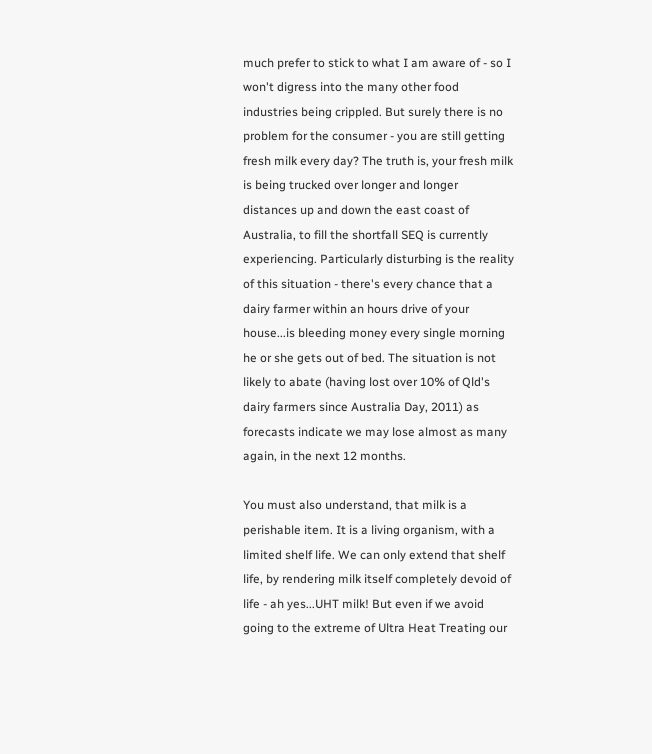much prefer to stick to what I am aware of - so I won't digress into the many other food industries being crippled. But surely there is no problem for the consumer - you are still getting fresh milk every day? The truth is, your fresh milk is being trucked over longer and longer distances up and down the east coast of Australia, to fill the shortfall SEQ is currently experiencing. Particularly disturbing is the reality of this situation - there's every chance that a dairy farmer within an hours drive of your house...is bleeding money every single morning he or she gets out of bed. The situation is not likely to abate (having lost over 10% of Qld's dairy farmers since Australia Day, 2011) as forecasts indicate we may lose almost as many again, in the next 12 months.

You must also understand, that milk is a perishable item. It is a living organism, with a limited shelf life. We can only extend that shelf life, by rendering milk itself completely devoid of life - ah yes...UHT milk! But even if we avoid going to the extreme of Ultra Heat Treating our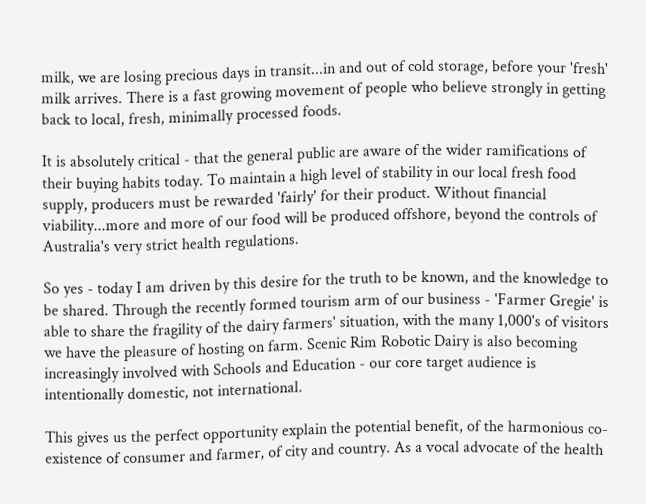milk, we are losing precious days in transit...in and out of cold storage, before your 'fresh' milk arrives. There is a fast growing movement of people who believe strongly in getting back to local, fresh, minimally processed foods.

It is absolutely critical - that the general public are aware of the wider ramifications of their buying habits today. To maintain a high level of stability in our local fresh food supply, producers must be rewarded 'fairly' for their product. Without financial viability...more and more of our food will be produced offshore, beyond the controls of Australia's very strict health regulations.

So yes - today I am driven by this desire for the truth to be known, and the knowledge to be shared. Through the recently formed tourism arm of our business - 'Farmer Gregie' is able to share the fragility of the dairy farmers' situation, with the many 1,000's of visitors we have the pleasure of hosting on farm. Scenic Rim Robotic Dairy is also becoming increasingly involved with Schools and Education - our core target audience is intentionally domestic, not international.

This gives us the perfect opportunity explain the potential benefit, of the harmonious co-existence of consumer and farmer, of city and country. As a vocal advocate of the health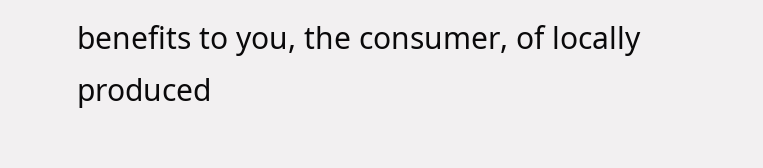benefits to you, the consumer, of locally produced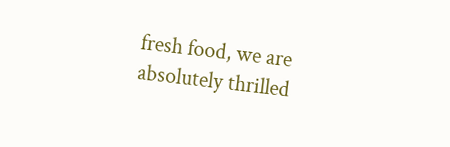fresh food, we are absolutely thrilled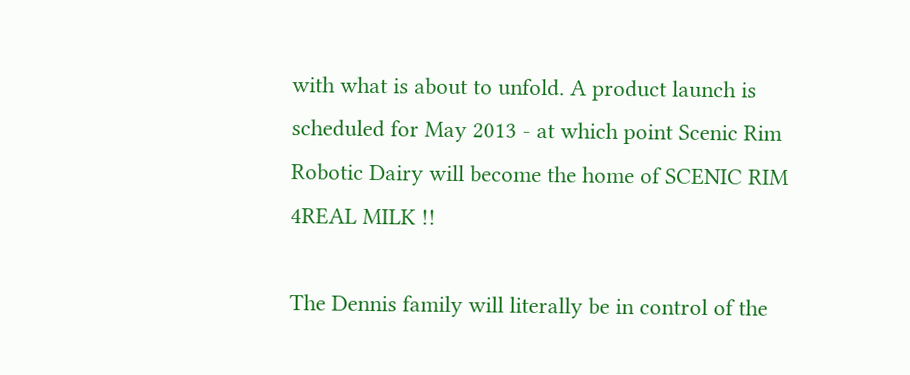with what is about to unfold. A product launch is scheduled for May 2013 - at which point Scenic Rim Robotic Dairy will become the home of SCENIC RIM 4REAL MILK !!

The Dennis family will literally be in control of the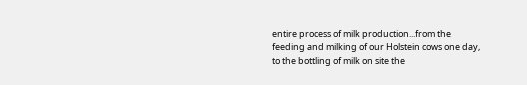entire process of milk production...from the feeding and milking of our Holstein cows one day, to the bottling of milk on site the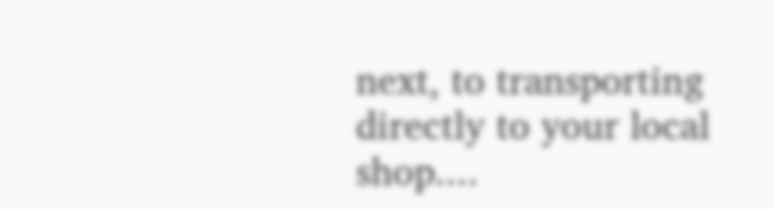next, to transporting directly to your local shop....